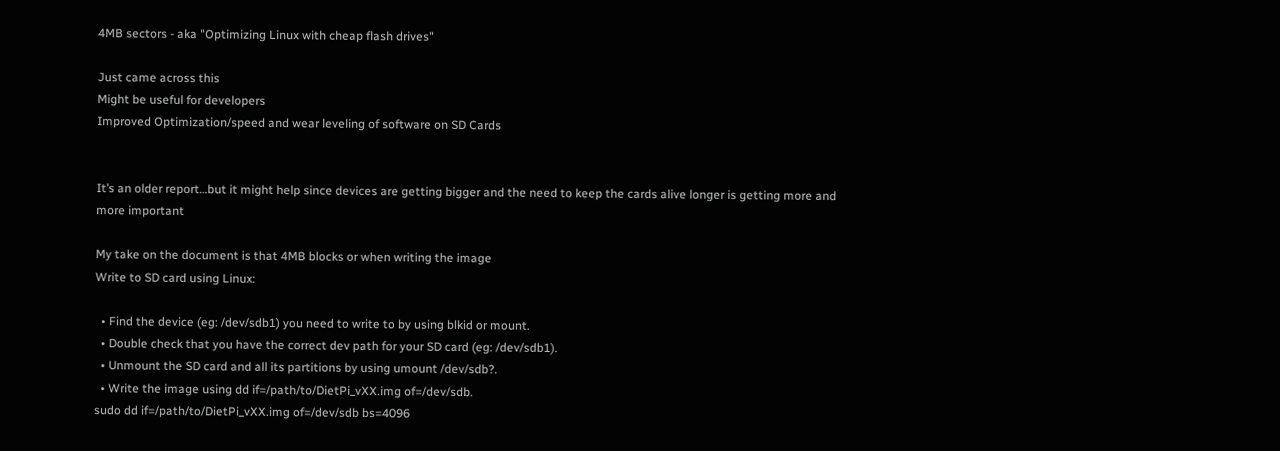4MB sectors - aka "Optimizing Linux with cheap flash drives"

Just came across this
Might be useful for developers
Improved Optimization/speed and wear leveling of software on SD Cards


It’s an older report…but it might help since devices are getting bigger and the need to keep the cards alive longer is getting more and more important

My take on the document is that 4MB blocks or when writing the image
Write to SD card using Linux:

  • Find the device (eg: /dev/sdb1) you need to write to by using blkid or mount.
  • Double check that you have the correct dev path for your SD card (eg: /dev/sdb1).
  • Unmount the SD card and all its partitions by using umount /dev/sdb?.
  • Write the image using dd if=/path/to/DietPi_vXX.img of=/dev/sdb.
sudo dd if=/path/to/DietPi_vXX.img of=/dev/sdb bs=4096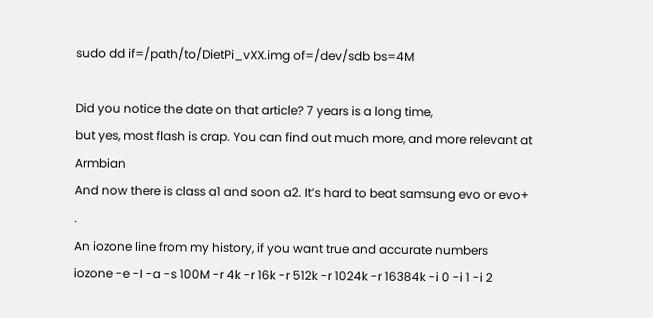sudo dd if=/path/to/DietPi_vXX.img of=/dev/sdb bs=4M

Did you notice the date on that article? 7 years is a long time,
but yes, most flash is crap. You can find out much more, and more relevant at Armbian
And now there is class a1 and soon a2. It’s hard to beat samsung evo or evo+ .
An iozone line from my history, if you want true and accurate numbers
iozone -e -I -a -s 100M -r 4k -r 16k -r 512k -r 1024k -r 16384k -i 0 -i 1 -i 2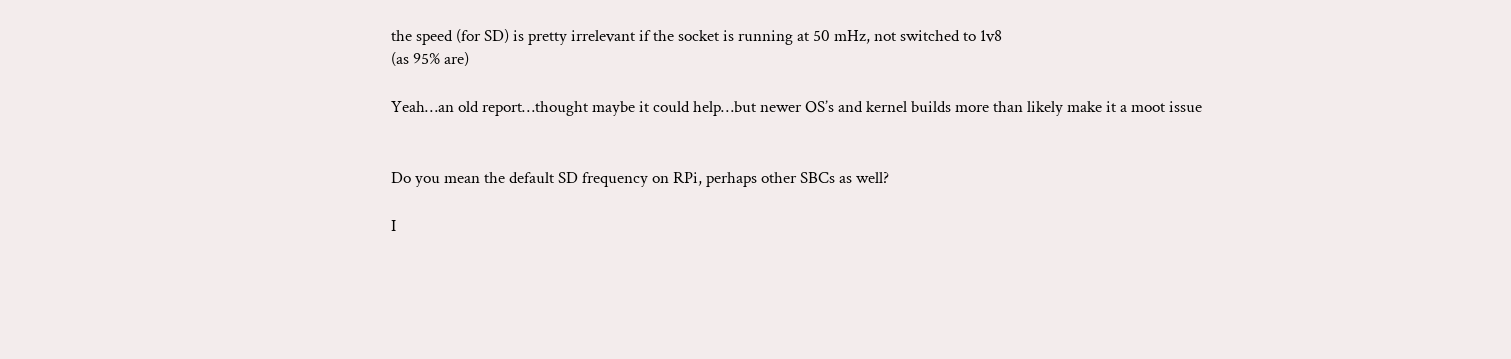the speed (for SD) is pretty irrelevant if the socket is running at 50 mHz, not switched to 1v8
(as 95% are)

Yeah…an old report…thought maybe it could help…but newer OS’s and kernel builds more than likely make it a moot issue


Do you mean the default SD frequency on RPi, perhaps other SBCs as well?

I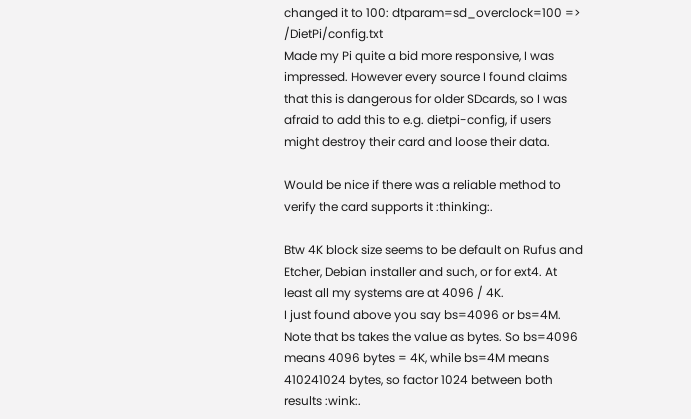changed it to 100: dtparam=sd_overclock=100 => /DietPi/config.txt
Made my Pi quite a bid more responsive, I was impressed. However every source I found claims that this is dangerous for older SDcards, so I was afraid to add this to e.g. dietpi-config, if users might destroy their card and loose their data.

Would be nice if there was a reliable method to verify the card supports it :thinking:.

Btw 4K block size seems to be default on Rufus and Etcher, Debian installer and such, or for ext4. At least all my systems are at 4096 / 4K.
I just found above you say bs=4096 or bs=4M.
Note that bs takes the value as bytes. So bs=4096 means 4096 bytes = 4K, while bs=4M means 410241024 bytes, so factor 1024 between both results :wink:.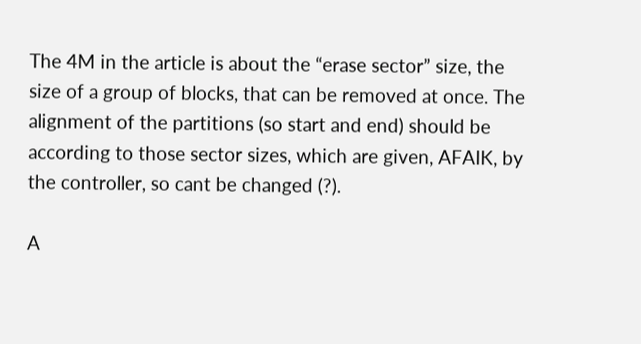The 4M in the article is about the “erase sector” size, the size of a group of blocks, that can be removed at once. The alignment of the partitions (so start and end) should be according to those sector sizes, which are given, AFAIK, by the controller, so cant be changed (?).

A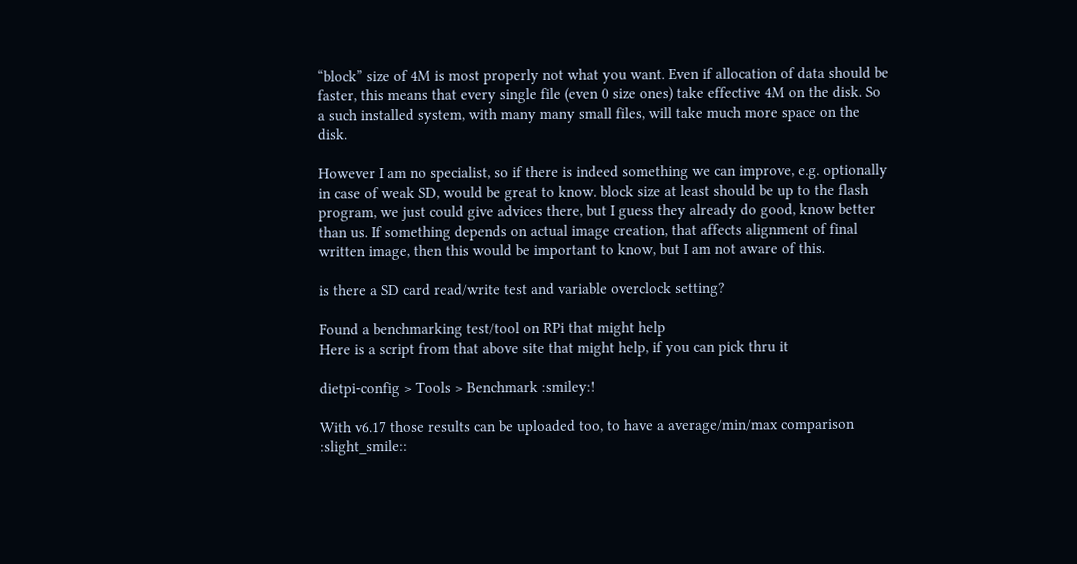“block” size of 4M is most properly not what you want. Even if allocation of data should be faster, this means that every single file (even 0 size ones) take effective 4M on the disk. So a such installed system, with many many small files, will take much more space on the disk.

However I am no specialist, so if there is indeed something we can improve, e.g. optionally in case of weak SD, would be great to know. block size at least should be up to the flash program, we just could give advices there, but I guess they already do good, know better than us. If something depends on actual image creation, that affects alignment of final written image, then this would be important to know, but I am not aware of this.

is there a SD card read/write test and variable overclock setting?

Found a benchmarking test/tool on RPi that might help
Here is a script from that above site that might help, if you can pick thru it

dietpi-config > Tools > Benchmark :smiley:!

With v6.17 those results can be uploaded too, to have a average/min/max comparison :slight_smile::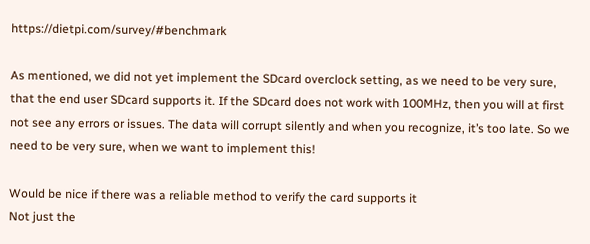https://dietpi.com/survey/#benchmark

As mentioned, we did not yet implement the SDcard overclock setting, as we need to be very sure, that the end user SDcard supports it. If the SDcard does not work with 100MHz, then you will at first not see any errors or issues. The data will corrupt silently and when you recognize, it’s too late. So we need to be very sure, when we want to implement this!

Would be nice if there was a reliable method to verify the card supports it
Not just the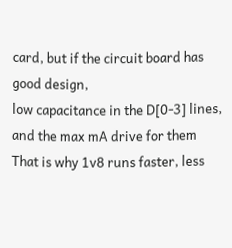card, but if the circuit board has good design,
low capacitance in the D[0-3] lines, and the max mA drive for them
That is why 1v8 runs faster, less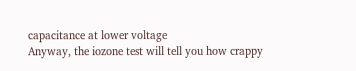capacitance at lower voltage
Anyway, the iozone test will tell you how crappy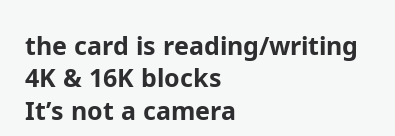the card is reading/writing 4K & 16K blocks
It’s not a camera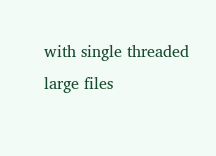with single threaded large files